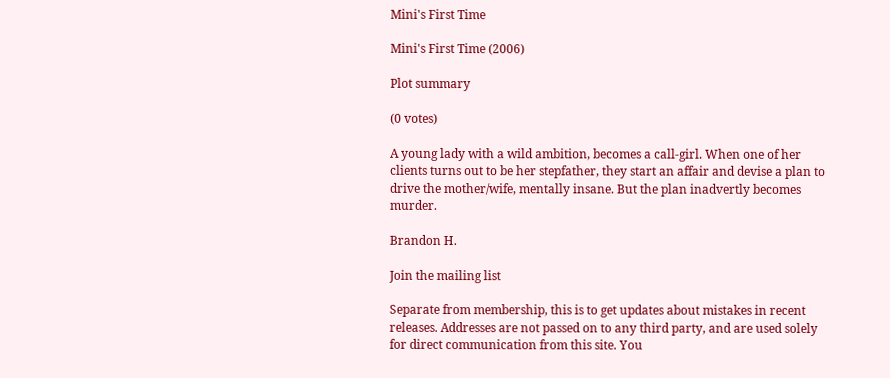Mini's First Time

Mini's First Time (2006)

Plot summary

(0 votes)

A young lady with a wild ambition, becomes a call-girl. When one of her clients turns out to be her stepfather, they start an affair and devise a plan to drive the mother/wife, mentally insane. But the plan inadvertly becomes murder.

Brandon H.

Join the mailing list

Separate from membership, this is to get updates about mistakes in recent releases. Addresses are not passed on to any third party, and are used solely for direct communication from this site. You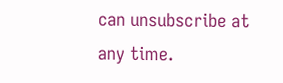can unsubscribe at any time.